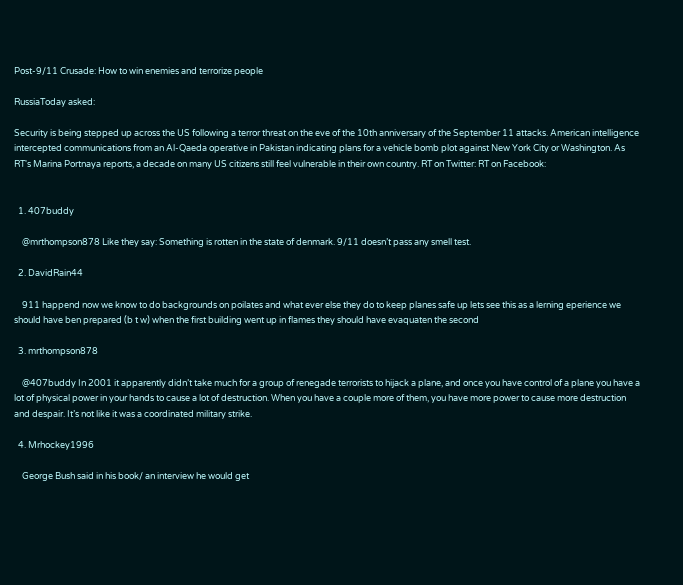Post-9/11 Crusade: How to win enemies and terrorize people

RussiaToday asked:

Security is being stepped up across the US following a terror threat on the eve of the 10th anniversary of the September 11 attacks. American intelligence intercepted communications from an Al-Qaeda operative in Pakistan indicating plans for a vehicle bomb plot against New York City or Washington. As RT's Marina Portnaya reports, a decade on many US citizens still feel vulnerable in their own country. RT on Twitter: RT on Facebook:


  1. 407buddy

    @mrthompson878 Like they say: Something is rotten in the state of denmark. 9/11 doesn’t pass any smell test.

  2. DavidRain44

    911 happend now we know to do backgrounds on poilates and what ever else they do to keep planes safe up lets see this as a lerning eperience we should have ben prepared (b t w) when the first building went up in flames they should have evaquaten the second

  3. mrthompson878

    @407buddy In 2001 it apparently didn’t take much for a group of renegade terrorists to hijack a plane, and once you have control of a plane you have a lot of physical power in your hands to cause a lot of destruction. When you have a couple more of them, you have more power to cause more destruction and despair. It’s not like it was a coordinated military strike.

  4. Mrhockey1996

    George Bush said in his book/ an interview he would get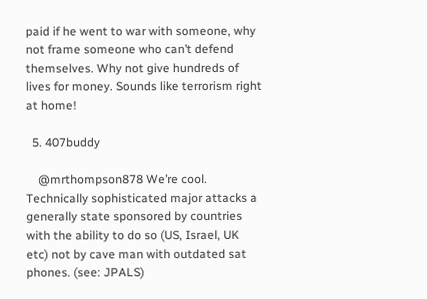paid if he went to war with someone, why not frame someone who can’t defend themselves. Why not give hundreds of lives for money. Sounds like terrorism right at home!

  5. 407buddy

    @mrthompson878 We’re cool. Technically sophisticated major attacks a generally state sponsored by countries with the ability to do so (US, Israel, UK etc) not by cave man with outdated sat phones. (see: JPALS)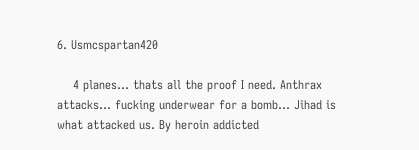6. Usmcspartan420

    4 planes… thats all the proof I need. Anthrax attacks… fucking underwear for a bomb… Jihad is what attacked us. By heroin addicted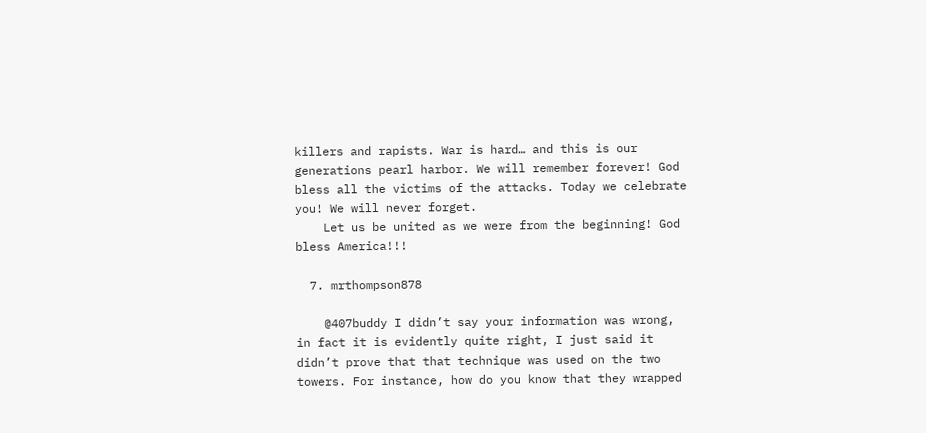killers and rapists. War is hard… and this is our generations pearl harbor. We will remember forever! God bless all the victims of the attacks. Today we celebrate you! We will never forget.
    Let us be united as we were from the beginning! God bless America!!!

  7. mrthompson878

    @407buddy I didn’t say your information was wrong, in fact it is evidently quite right, I just said it didn’t prove that that technique was used on the two towers. For instance, how do you know that they wrapped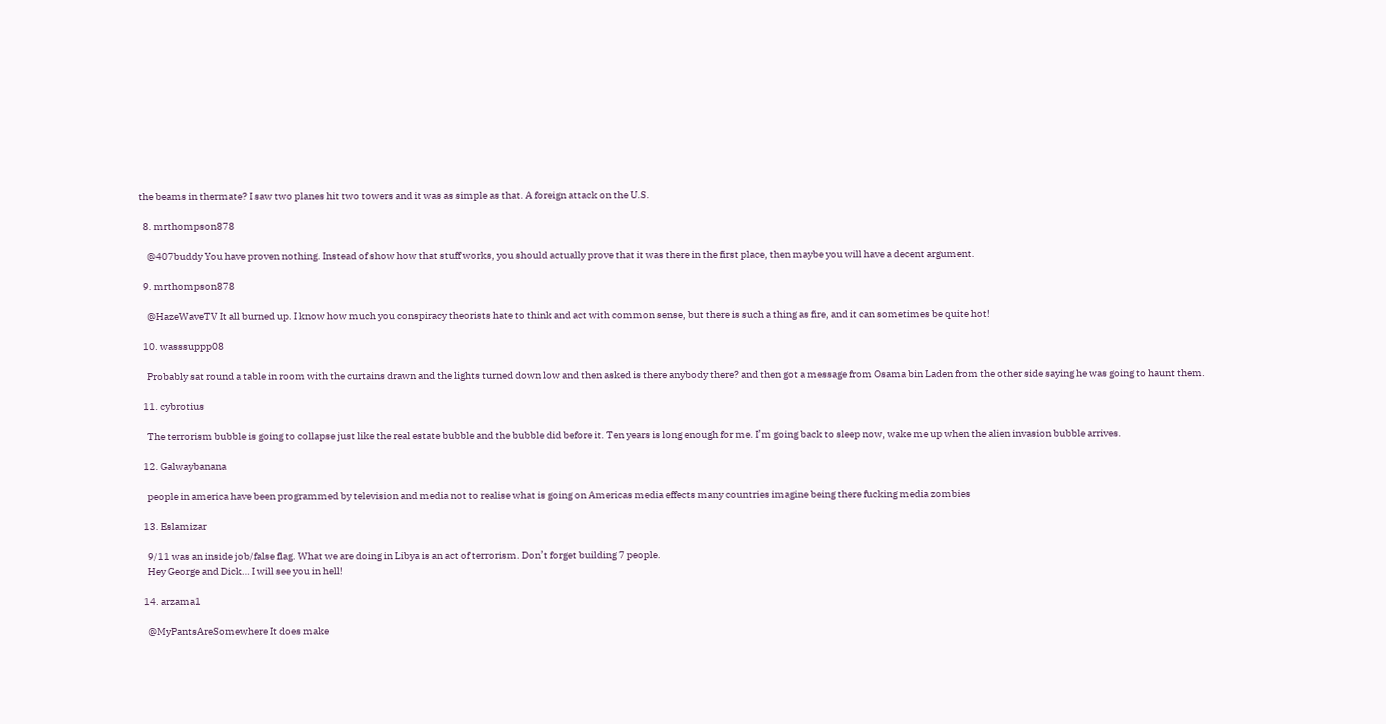the beams in thermate? I saw two planes hit two towers and it was as simple as that. A foreign attack on the U.S.

  8. mrthompson878

    @407buddy You have proven nothing. Instead of show how that stuff works, you should actually prove that it was there in the first place, then maybe you will have a decent argument.

  9. mrthompson878

    @HazeWaveTV It all burned up. I know how much you conspiracy theorists hate to think and act with common sense, but there is such a thing as fire, and it can sometimes be quite hot!

  10. wasssuppp08

    Probably sat round a table in room with the curtains drawn and the lights turned down low and then asked is there anybody there? and then got a message from Osama bin Laden from the other side saying he was going to haunt them.

  11. cybrotius

    The terrorism bubble is going to collapse just like the real estate bubble and the bubble did before it. Ten years is long enough for me. I’m going back to sleep now, wake me up when the alien invasion bubble arrives.

  12. Galwaybanana

    people in america have been programmed by television and media not to realise what is going on Americas media effects many countries imagine being there fucking media zombies

  13. Eslamizar

    9/11 was an inside job/false flag. What we are doing in Libya is an act of terrorism. Don’t forget building 7 people.
    Hey George and Dick… I will see you in hell!

  14. arzama1

    @MyPantsAreSomewhere It does make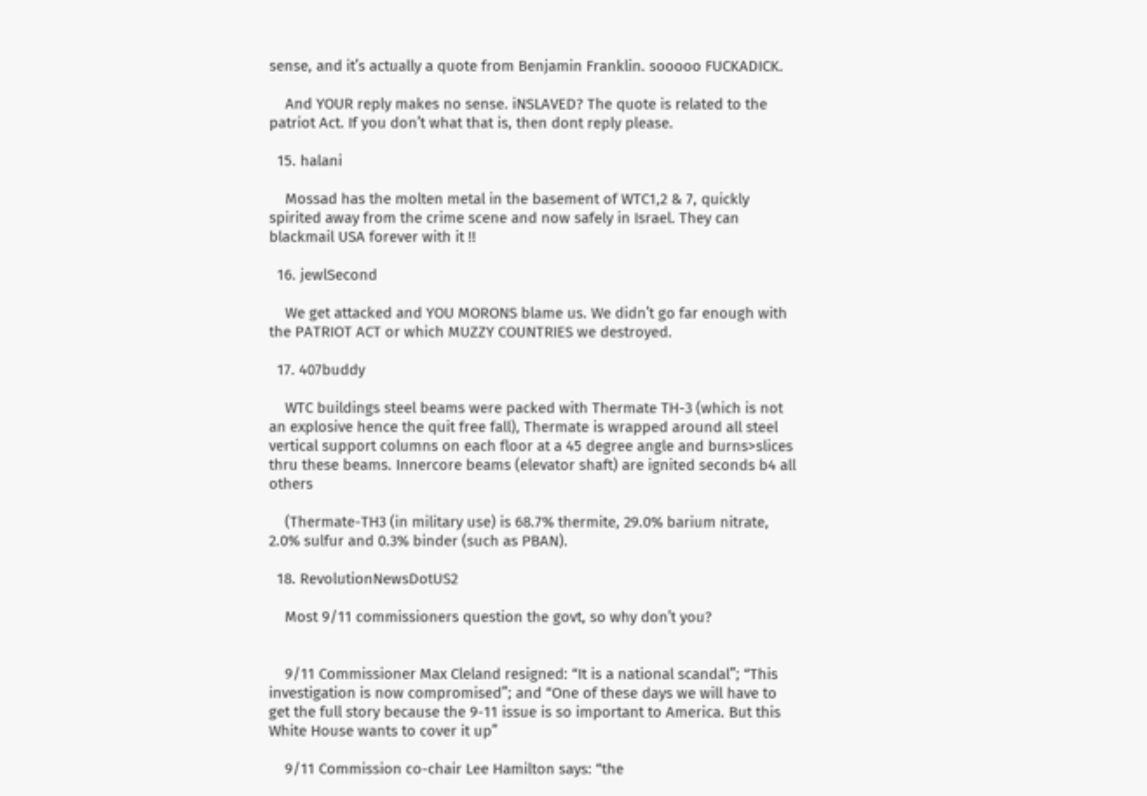sense, and it’s actually a quote from Benjamin Franklin. sooooo FUCKADICK.

    And YOUR reply makes no sense. iNSLAVED? The quote is related to the patriot Act. If you don’t what that is, then dont reply please.

  15. halani

    Mossad has the molten metal in the basement of WTC1,2 & 7, quickly spirited away from the crime scene and now safely in Israel. They can blackmail USA forever with it !!

  16. jewlSecond

    We get attacked and YOU MORONS blame us. We didn’t go far enough with the PATRIOT ACT or which MUZZY COUNTRIES we destroyed.

  17. 407buddy

    WTC buildings steel beams were packed with Thermate TH-3 (which is not an explosive hence the quit free fall), Thermate is wrapped around all steel vertical support columns on each floor at a 45 degree angle and burns>slices thru these beams. Innercore beams (elevator shaft) are ignited seconds b4 all others

    (Thermate-TH3 (in military use) is 68.7% thermite, 29.0% barium nitrate, 2.0% sulfur and 0.3% binder (such as PBAN).

  18. RevolutionNewsDotUS2

    Most 9/11 commissioners question the govt, so why don’t you?


    9/11 Commissioner Max Cleland resigned: “It is a national scandal”; “This investigation is now compromised”; and “One of these days we will have to get the full story because the 9-11 issue is so important to America. But this White House wants to cover it up”

    9/11 Commission co-chair Lee Hamilton says: “the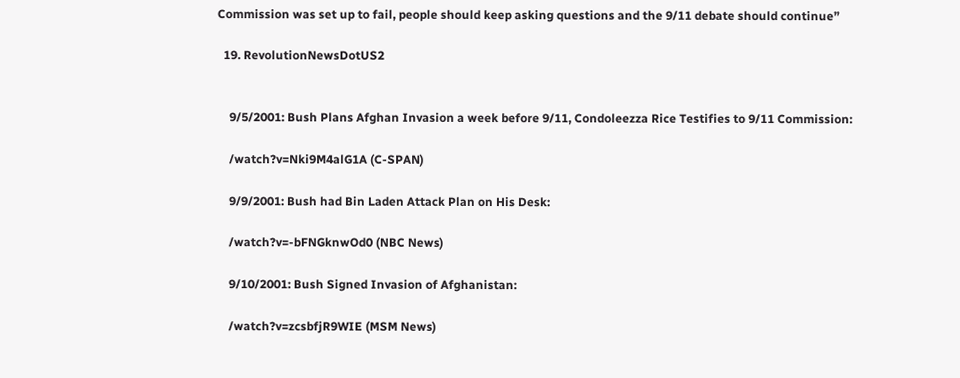Commission was set up to fail, people should keep asking questions and the 9/11 debate should continue”

  19. RevolutionNewsDotUS2


    9/5/2001: Bush Plans Afghan Invasion a week before 9/11, Condoleezza Rice Testifies to 9/11 Commission:

    /watch?v=Nki9M4alG1A (C-SPAN)

    9/9/2001: Bush had Bin Laden Attack Plan on His Desk:

    /watch?v=-bFNGknwOd0 (NBC News)

    9/10/2001: Bush Signed Invasion of Afghanistan:

    /watch?v=zcsbfjR9WIE (MSM News)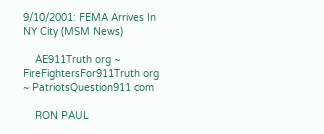9/10/2001: FEMA Arrives In NY City (MSM News)

    AE911Truth org ~ FireFightersFor911Truth org ~ PatriotsQuestion911 com

    RON PAUL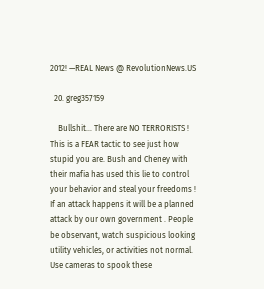2012! —REAL News @ RevolutionNews.US

  20. greg357159

    Bullshit… There are NO TERRORISTS ! This is a FEAR tactic to see just how stupid you are. Bush and Cheney with their mafia has used this lie to control your behavior and steal your freedoms ! If an attack happens it will be a planned attack by our own government . People be observant, watch suspicious looking utility vehicles, or activities not normal. Use cameras to spook these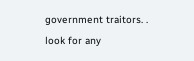government traitors. . look for any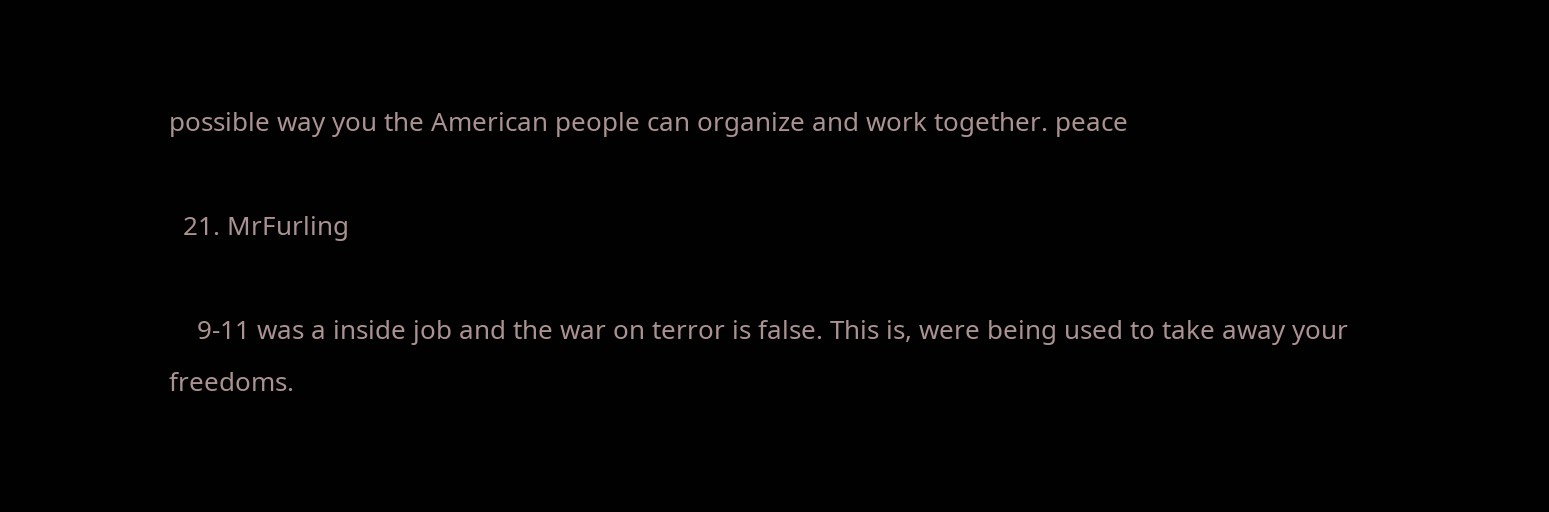possible way you the American people can organize and work together. peace

  21. MrFurling

    9-11 was a inside job and the war on terror is false. This is, were being used to take away your freedoms.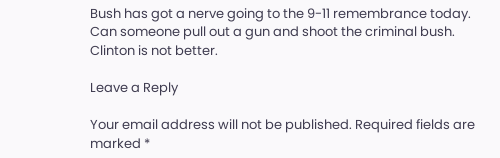Bush has got a nerve going to the 9-11 remembrance today. Can someone pull out a gun and shoot the criminal bush. Clinton is not better.

Leave a Reply

Your email address will not be published. Required fields are marked *